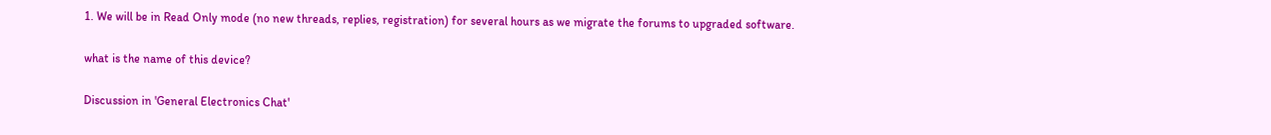1. We will be in Read Only mode (no new threads, replies, registration) for several hours as we migrate the forums to upgraded software.

what is the name of this device?

Discussion in 'General Electronics Chat'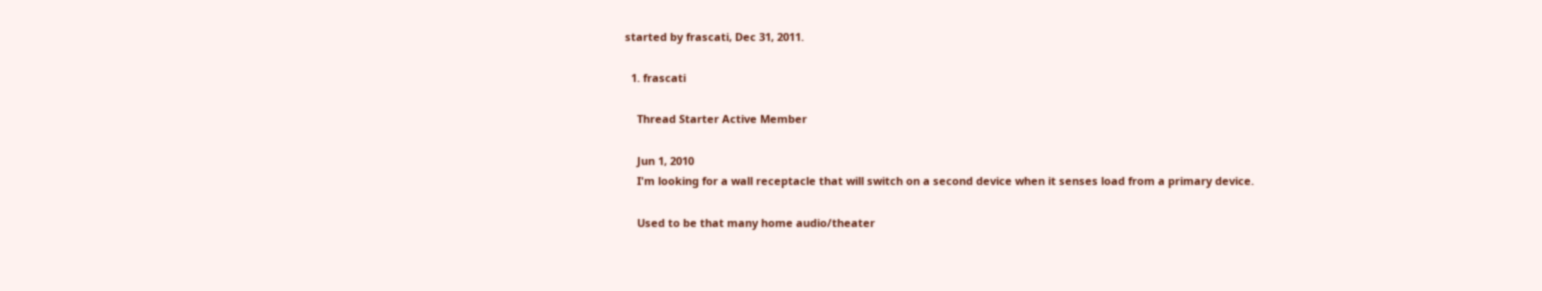started by frascati, Dec 31, 2011.

  1. frascati

    Thread Starter Active Member

    Jun 1, 2010
    I'm looking for a wall receptacle that will switch on a second device when it senses load from a primary device.

    Used to be that many home audio/theater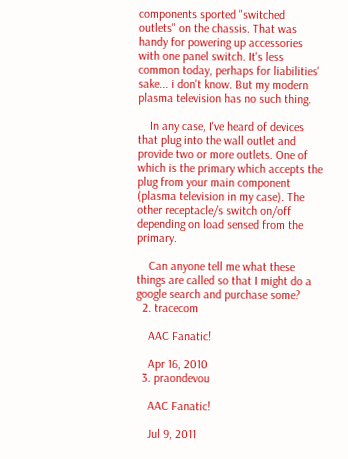components sported "switched outlets" on the chassis. That was handy for powering up accessories with one panel switch. It's less common today, perhaps for liabilities' sake... i don't know. But my modern plasma television has no such thing.

    In any case, I've heard of devices that plug into the wall outlet and provide two or more outlets. One of which is the primary which accepts the plug from your main component (plasma television in my case). The other receptacle/s switch on/off depending on load sensed from the primary.

    Can anyone tell me what these things are called so that I might do a google search and purchase some?
  2. tracecom

    AAC Fanatic!

    Apr 16, 2010
  3. praondevou

    AAC Fanatic!

    Jul 9, 2011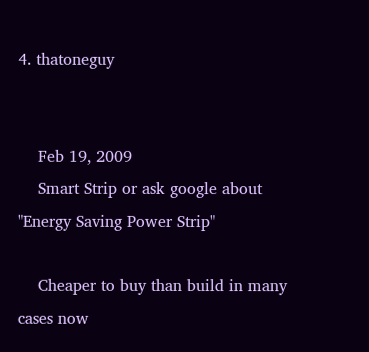4. thatoneguy


    Feb 19, 2009
    Smart Strip or ask google about "Energy Saving Power Strip"

    Cheaper to buy than build in many cases now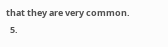that they are very common.
  5.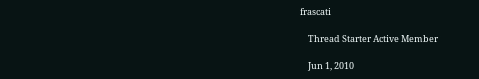frascati

    Thread Starter Active Member

    Jun 1, 2010